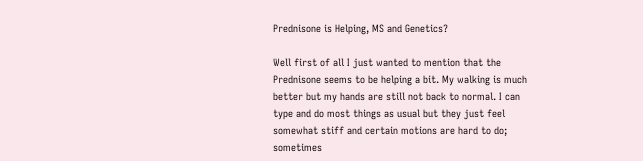Prednisone is Helping, MS and Genetics?

Well first of all I just wanted to mention that the Prednisone seems to be helping a bit. My walking is much better but my hands are still not back to normal. I can type and do most things as usual but they just feel somewhat stiff and certain motions are hard to do; sometimes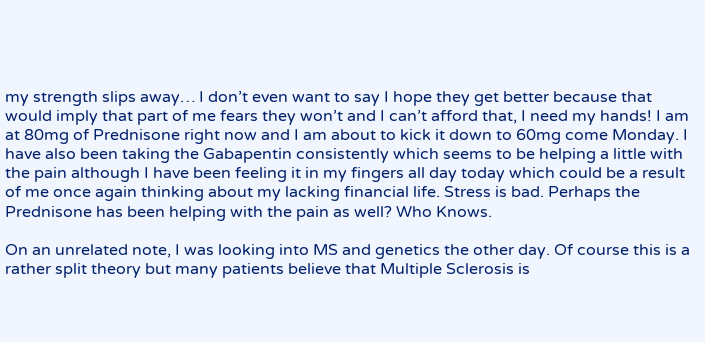my strength slips away… I don’t even want to say I hope they get better because that would imply that part of me fears they won’t and I can’t afford that, I need my hands! I am at 80mg of Prednisone right now and I am about to kick it down to 60mg come Monday. I have also been taking the Gabapentin consistently which seems to be helping a little with the pain although I have been feeling it in my fingers all day today which could be a result of me once again thinking about my lacking financial life. Stress is bad. Perhaps the Prednisone has been helping with the pain as well? Who Knows.

On an unrelated note, I was looking into MS and genetics the other day. Of course this is a rather split theory but many patients believe that Multiple Sclerosis is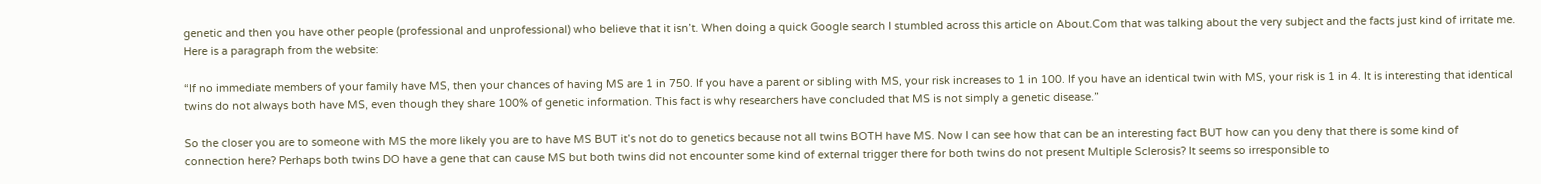genetic and then you have other people (professional and unprofessional) who believe that it isn’t. When doing a quick Google search I stumbled across this article on About.Com that was talking about the very subject and the facts just kind of irritate me. Here is a paragraph from the website:

“If no immediate members of your family have MS, then your chances of having MS are 1 in 750. If you have a parent or sibling with MS, your risk increases to 1 in 100. If you have an identical twin with MS, your risk is 1 in 4. It is interesting that identical twins do not always both have MS, even though they share 100% of genetic information. This fact is why researchers have concluded that MS is not simply a genetic disease.”

So the closer you are to someone with MS the more likely you are to have MS BUT it’s not do to genetics because not all twins BOTH have MS. Now I can see how that can be an interesting fact BUT how can you deny that there is some kind of connection here? Perhaps both twins DO have a gene that can cause MS but both twins did not encounter some kind of external trigger there for both twins do not present Multiple Sclerosis? It seems so irresponsible to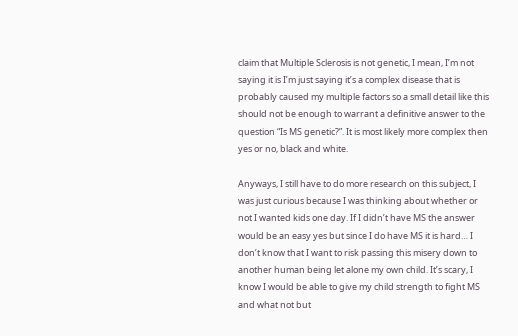claim that Multiple Sclerosis is not genetic, I mean, I’m not saying it is I’m just saying it’s a complex disease that is probably caused my multiple factors so a small detail like this should not be enough to warrant a definitive answer to the question “Is MS genetic?”. It is most likely more complex then yes or no, black and white.

Anyways, I still have to do more research on this subject, I was just curious because I was thinking about whether or not I wanted kids one day. If I didn’t have MS the answer would be an easy yes but since I do have MS it is hard… I don’t know that I want to risk passing this misery down to another human being let alone my own child. It’s scary, I know I would be able to give my child strength to fight MS and what not but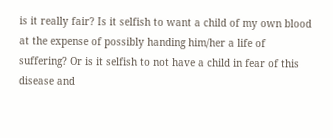is it really fair? Is it selfish to want a child of my own blood at the expense of possibly handing him/her a life of suffering? Or is it selfish to not have a child in fear of this disease and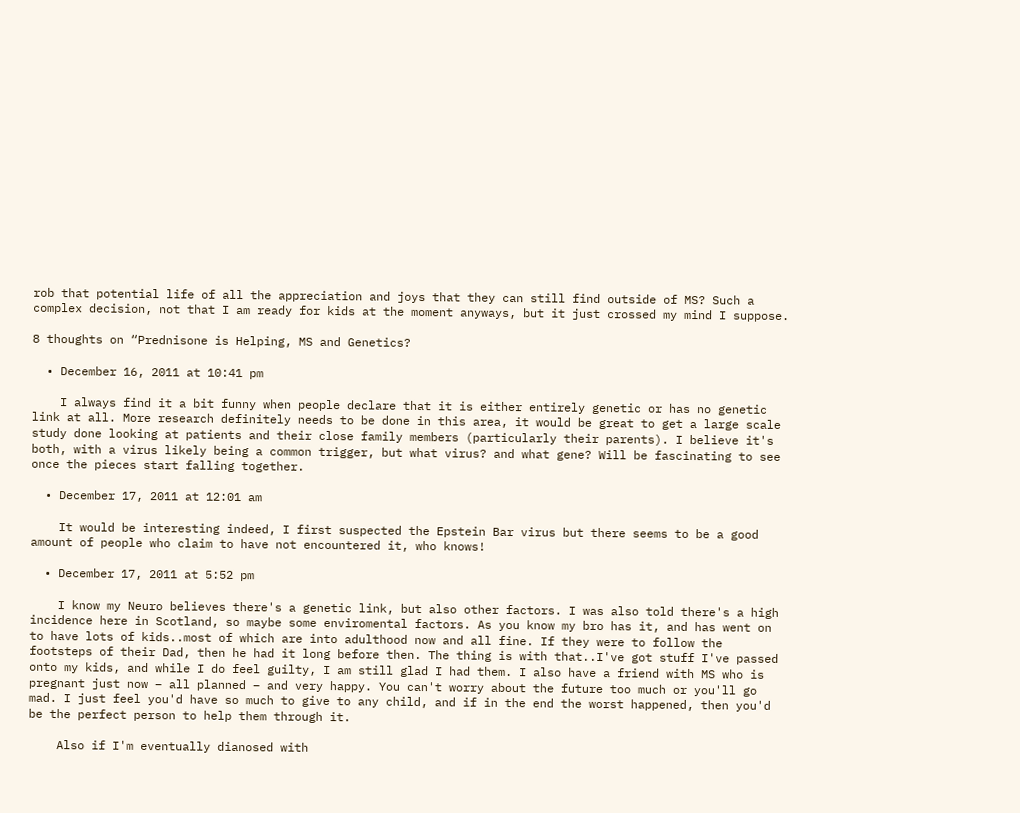rob that potential life of all the appreciation and joys that they can still find outside of MS? Such a complex decision, not that I am ready for kids at the moment anyways, but it just crossed my mind I suppose.

8 thoughts on “Prednisone is Helping, MS and Genetics?

  • December 16, 2011 at 10:41 pm

    I always find it a bit funny when people declare that it is either entirely genetic or has no genetic link at all. More research definitely needs to be done in this area, it would be great to get a large scale study done looking at patients and their close family members (particularly their parents). I believe it's both, with a virus likely being a common trigger, but what virus? and what gene? Will be fascinating to see once the pieces start falling together.

  • December 17, 2011 at 12:01 am

    It would be interesting indeed, I first suspected the Epstein Bar virus but there seems to be a good amount of people who claim to have not encountered it, who knows!

  • December 17, 2011 at 5:52 pm

    I know my Neuro believes there's a genetic link, but also other factors. I was also told there's a high incidence here in Scotland, so maybe some enviromental factors. As you know my bro has it, and has went on to have lots of kids..most of which are into adulthood now and all fine. If they were to follow the footsteps of their Dad, then he had it long before then. The thing is with that..I've got stuff I've passed onto my kids, and while I do feel guilty, I am still glad I had them. I also have a friend with MS who is pregnant just now – all planned – and very happy. You can't worry about the future too much or you'll go mad. I just feel you'd have so much to give to any child, and if in the end the worst happened, then you'd be the perfect person to help them through it.

    Also if I'm eventually dianosed with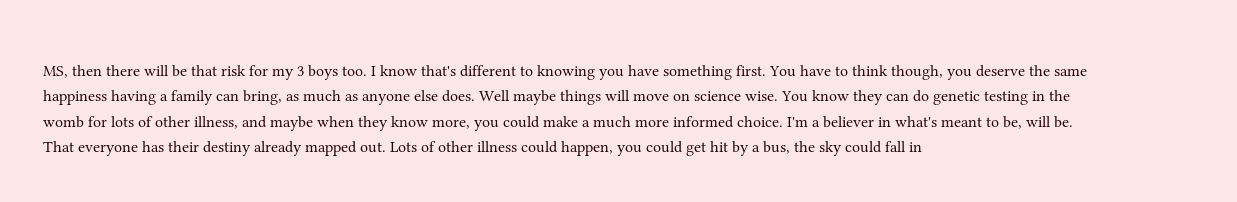MS, then there will be that risk for my 3 boys too. I know that's different to knowing you have something first. You have to think though, you deserve the same happiness having a family can bring, as much as anyone else does. Well maybe things will move on science wise. You know they can do genetic testing in the womb for lots of other illness, and maybe when they know more, you could make a much more informed choice. I'm a believer in what's meant to be, will be. That everyone has their destiny already mapped out. Lots of other illness could happen, you could get hit by a bus, the sky could fall in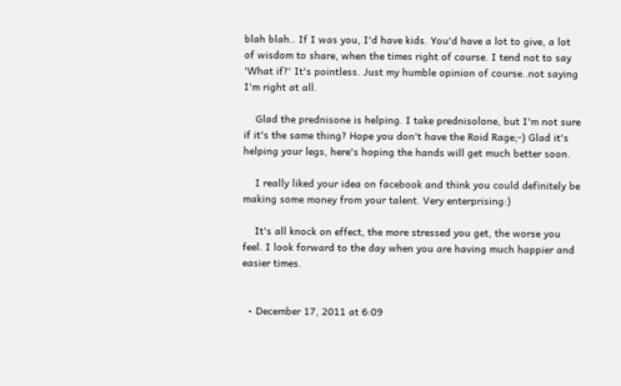blah blah.. If I was you, I'd have kids. You'd have a lot to give, a lot of wisdom to share, when the times right of course. I tend not to say 'What if?' It's pointless. Just my humble opinion of course..not saying I'm right at all.

    Glad the prednisone is helping. I take prednisolone, but I'm not sure if it's the same thing? Hope you don't have the Roid Rage;-) Glad it's helping your legs, here's hoping the hands will get much better soon.

    I really liked your idea on facebook and think you could definitely be making some money from your talent. Very enterprising:)

    It's all knock on effect, the more stressed you get, the worse you feel. I look forward to the day when you are having much happier and easier times.


  • December 17, 2011 at 6:09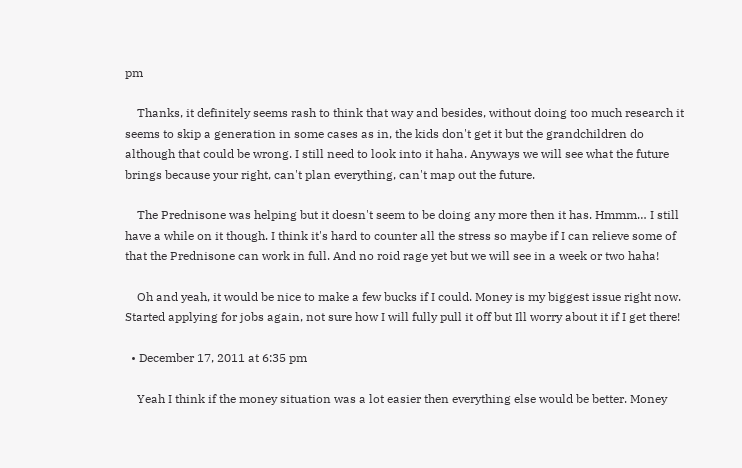pm

    Thanks, it definitely seems rash to think that way and besides, without doing too much research it seems to skip a generation in some cases as in, the kids don't get it but the grandchildren do although that could be wrong. I still need to look into it haha. Anyways we will see what the future brings because your right, can't plan everything, can't map out the future.

    The Prednisone was helping but it doesn't seem to be doing any more then it has. Hmmm… I still have a while on it though. I think it's hard to counter all the stress so maybe if I can relieve some of that the Prednisone can work in full. And no roid rage yet but we will see in a week or two haha!

    Oh and yeah, it would be nice to make a few bucks if I could. Money is my biggest issue right now. Started applying for jobs again, not sure how I will fully pull it off but Ill worry about it if I get there!

  • December 17, 2011 at 6:35 pm

    Yeah I think if the money situation was a lot easier then everything else would be better. Money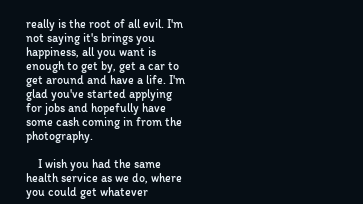really is the root of all evil. I'm not saying it's brings you happiness, all you want is enough to get by, get a car to get around and have a life. I'm glad you've started applying for jobs and hopefully have some cash coming in from the photography.

    I wish you had the same health service as we do, where you could get whatever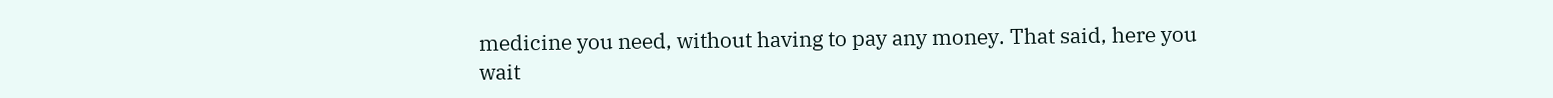medicine you need, without having to pay any money. That said, here you wait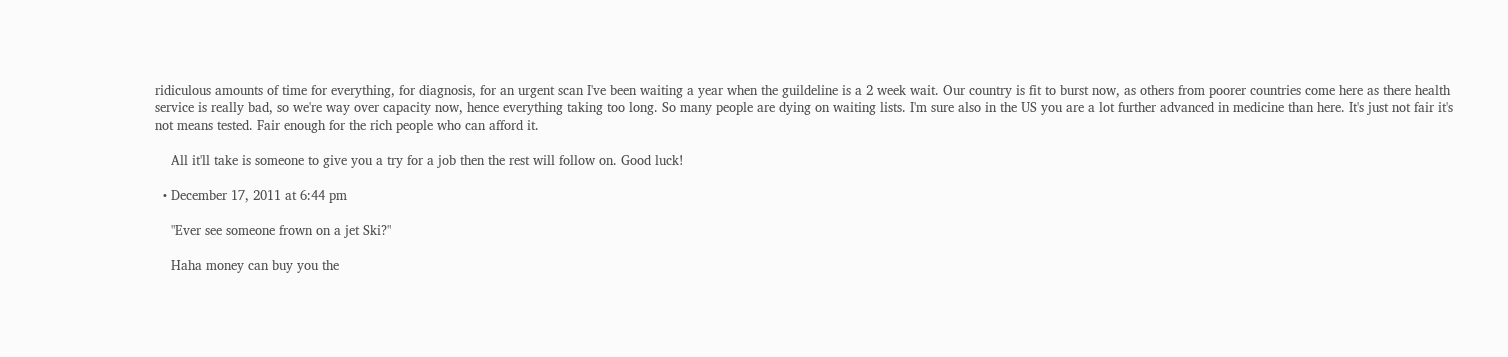ridiculous amounts of time for everything, for diagnosis, for an urgent scan I've been waiting a year when the guildeline is a 2 week wait. Our country is fit to burst now, as others from poorer countries come here as there health service is really bad, so we're way over capacity now, hence everything taking too long. So many people are dying on waiting lists. I'm sure also in the US you are a lot further advanced in medicine than here. It's just not fair it's not means tested. Fair enough for the rich people who can afford it.

    All it'll take is someone to give you a try for a job then the rest will follow on. Good luck!

  • December 17, 2011 at 6:44 pm

    "Ever see someone frown on a jet Ski?"

    Haha money can buy you the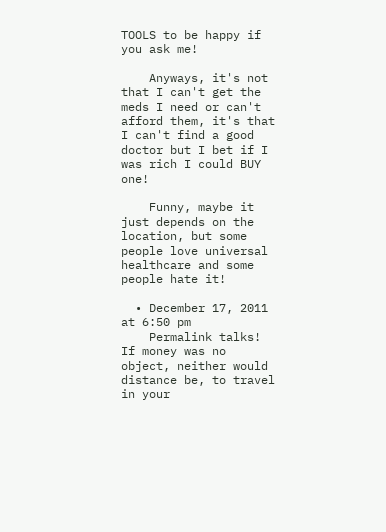TOOLS to be happy if you ask me!

    Anyways, it's not that I can't get the meds I need or can't afford them, it's that I can't find a good doctor but I bet if I was rich I could BUY one!

    Funny, maybe it just depends on the location, but some people love universal healthcare and some people hate it!

  • December 17, 2011 at 6:50 pm
    Permalink talks! If money was no object, neither would distance be, to travel in your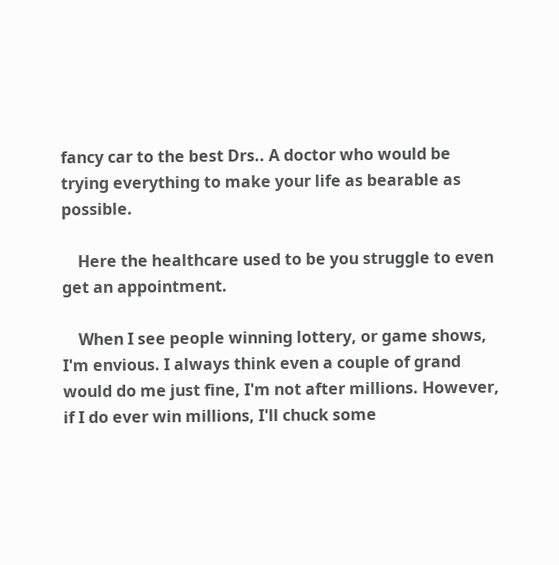fancy car to the best Drs.. A doctor who would be trying everything to make your life as bearable as possible.

    Here the healthcare used to be you struggle to even get an appointment.

    When I see people winning lottery, or game shows, I'm envious. I always think even a couple of grand would do me just fine, I'm not after millions. However, if I do ever win millions, I'll chuck some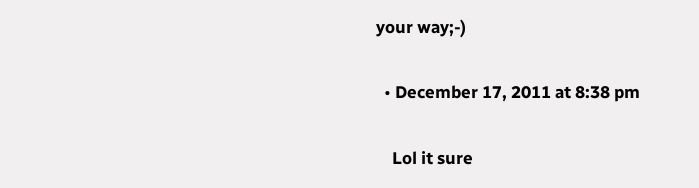your way;-)

  • December 17, 2011 at 8:38 pm

    Lol it sure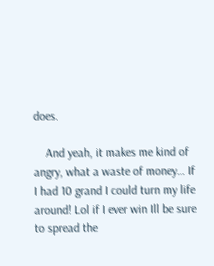does.

    And yeah, it makes me kind of angry, what a waste of money… If I had 10 grand I could turn my life around! Lol if I ever win Ill be sure to spread the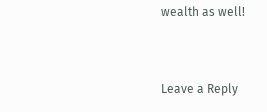wealth as well!


Leave a Reply